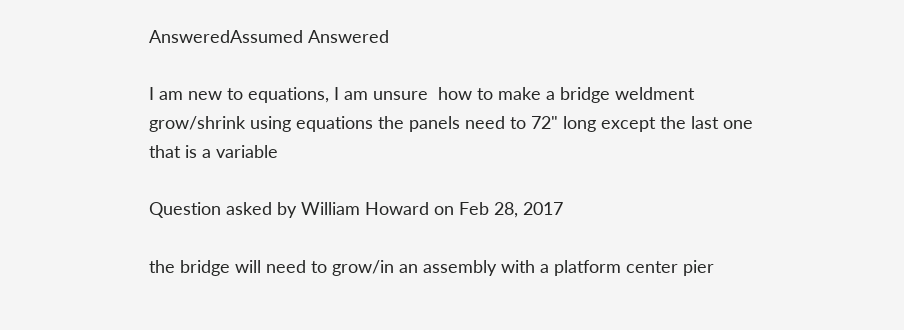AnsweredAssumed Answered

I am new to equations, I am unsure  how to make a bridge weldment grow/shrink using equations the panels need to 72" long except the last one that is a variable

Question asked by William Howard on Feb 28, 2017

the bridge will need to grow/in an assembly with a platform center pier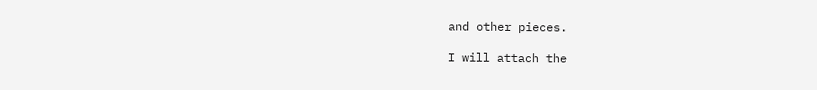and other pieces.

I will attach the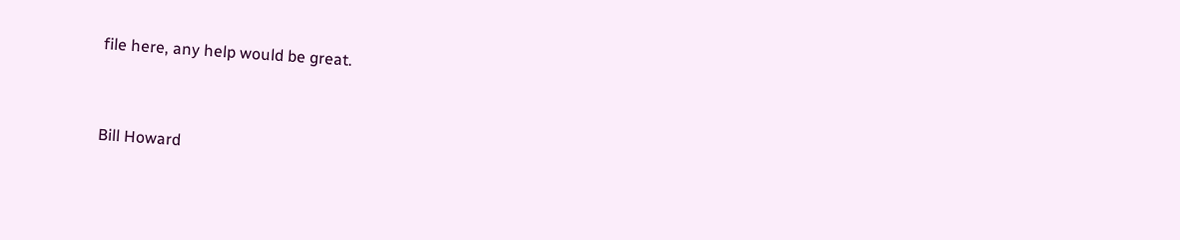file here, any help would be great.



Bill Howard